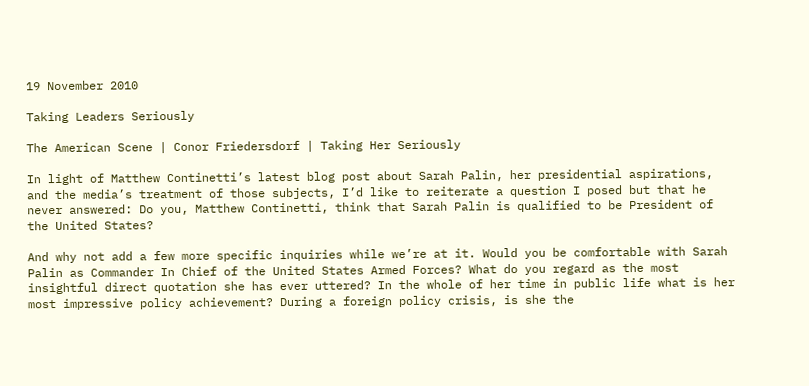19 November 2010

Taking Leaders Seriously

The American Scene | Conor Friedersdorf | Taking Her Seriously

In light of Matthew Continetti’s latest blog post about Sarah Palin, her presidential aspirations, and the media’s treatment of those subjects, I’d like to reiterate a question I posed but that he never answered: Do you, Matthew Continetti, think that Sarah Palin is qualified to be President of the United States?

And why not add a few more specific inquiries while we’re at it. Would you be comfortable with Sarah Palin as Commander In Chief of the United States Armed Forces? What do you regard as the most insightful direct quotation she has ever uttered? In the whole of her time in public life what is her most impressive policy achievement? During a foreign policy crisis, is she the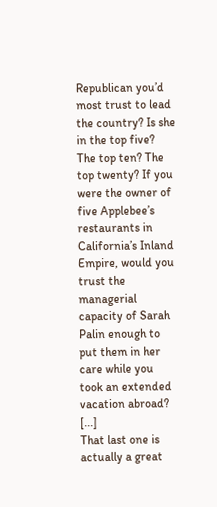Republican you’d most trust to lead the country? Is she in the top five? The top ten? The top twenty? If you were the owner of five Applebee’s restaurants in California’s Inland Empire, would you trust the managerial capacity of Sarah Palin enough to put them in her care while you took an extended vacation abroad? [...]
That last one is actually a great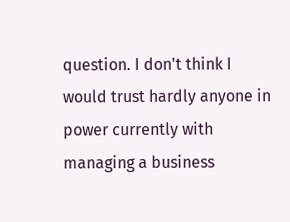question. I don't think I would trust hardly anyone in power currently with managing a business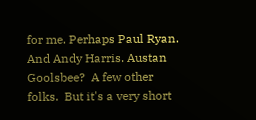for me. Perhaps Paul Ryan. And Andy Harris. Austan Goolsbee?  A few other folks.  But it's a very short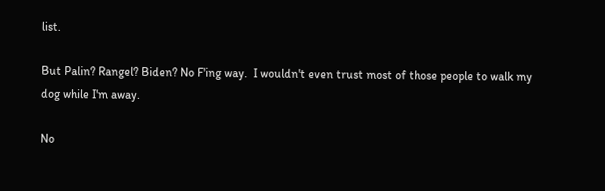list.

But Palin? Rangel? Biden? No F'ing way.  I wouldn't even trust most of those people to walk my dog while I'm away.

No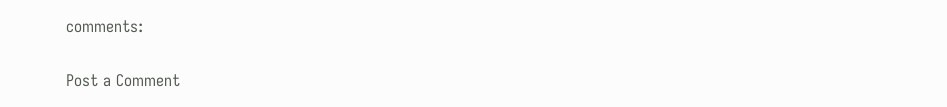comments:

Post a Comment